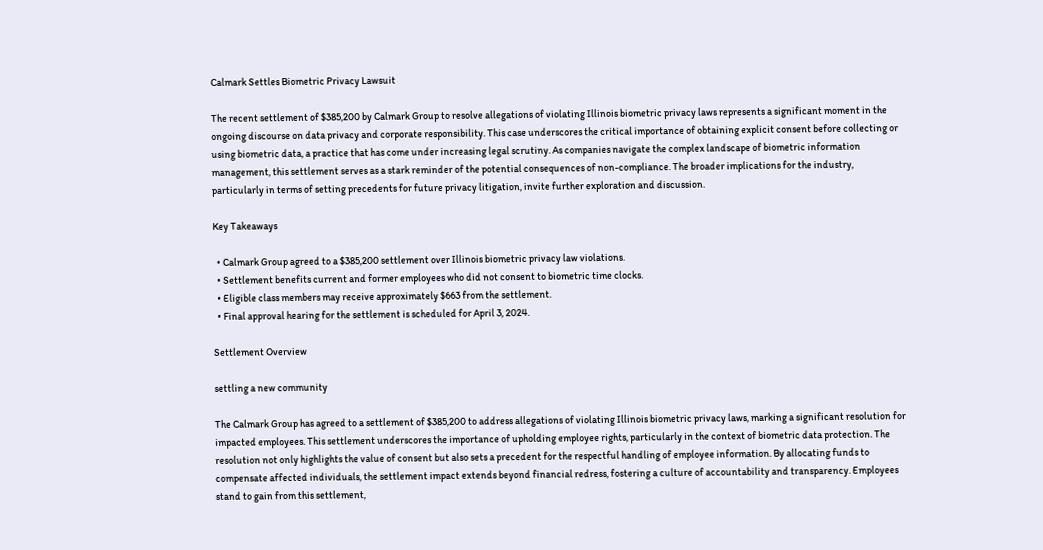Calmark Settles Biometric Privacy Lawsuit

The recent settlement of $385,200 by Calmark Group to resolve allegations of violating Illinois biometric privacy laws represents a significant moment in the ongoing discourse on data privacy and corporate responsibility. This case underscores the critical importance of obtaining explicit consent before collecting or using biometric data, a practice that has come under increasing legal scrutiny. As companies navigate the complex landscape of biometric information management, this settlement serves as a stark reminder of the potential consequences of non-compliance. The broader implications for the industry, particularly in terms of setting precedents for future privacy litigation, invite further exploration and discussion.

Key Takeaways

  • Calmark Group agreed to a $385,200 settlement over Illinois biometric privacy law violations.
  • Settlement benefits current and former employees who did not consent to biometric time clocks.
  • Eligible class members may receive approximately $663 from the settlement.
  • Final approval hearing for the settlement is scheduled for April 3, 2024.

Settlement Overview

settling a new community

The Calmark Group has agreed to a settlement of $385,200 to address allegations of violating Illinois biometric privacy laws, marking a significant resolution for impacted employees. This settlement underscores the importance of upholding employee rights, particularly in the context of biometric data protection. The resolution not only highlights the value of consent but also sets a precedent for the respectful handling of employee information. By allocating funds to compensate affected individuals, the settlement impact extends beyond financial redress, fostering a culture of accountability and transparency. Employees stand to gain from this settlement,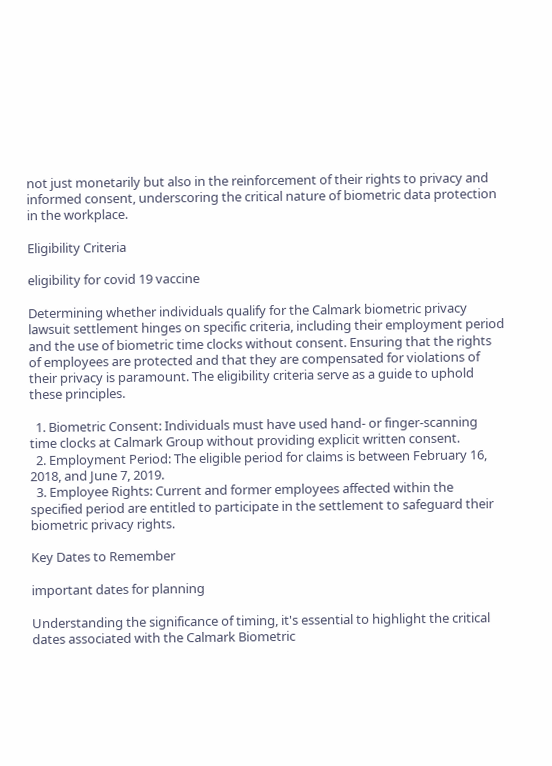not just monetarily but also in the reinforcement of their rights to privacy and informed consent, underscoring the critical nature of biometric data protection in the workplace.

Eligibility Criteria

eligibility for covid 19 vaccine

Determining whether individuals qualify for the Calmark biometric privacy lawsuit settlement hinges on specific criteria, including their employment period and the use of biometric time clocks without consent. Ensuring that the rights of employees are protected and that they are compensated for violations of their privacy is paramount. The eligibility criteria serve as a guide to uphold these principles.

  1. Biometric Consent: Individuals must have used hand- or finger-scanning time clocks at Calmark Group without providing explicit written consent.
  2. Employment Period: The eligible period for claims is between February 16, 2018, and June 7, 2019.
  3. Employee Rights: Current and former employees affected within the specified period are entitled to participate in the settlement to safeguard their biometric privacy rights.

Key Dates to Remember

important dates for planning

Understanding the significance of timing, it's essential to highlight the critical dates associated with the Calmark Biometric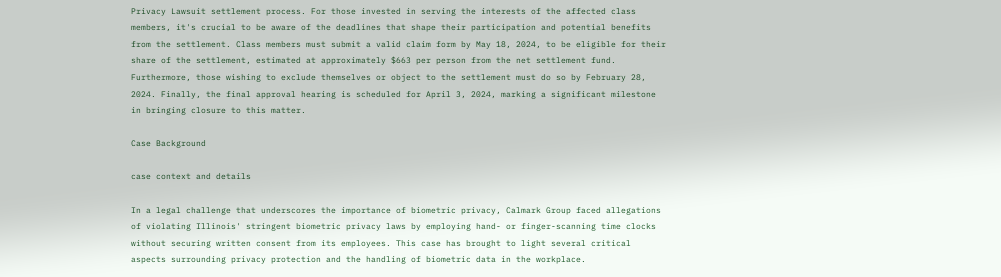Privacy Lawsuit settlement process. For those invested in serving the interests of the affected class members, it's crucial to be aware of the deadlines that shape their participation and potential benefits from the settlement. Class members must submit a valid claim form by May 18, 2024, to be eligible for their share of the settlement, estimated at approximately $663 per person from the net settlement fund. Furthermore, those wishing to exclude themselves or object to the settlement must do so by February 28, 2024. Finally, the final approval hearing is scheduled for April 3, 2024, marking a significant milestone in bringing closure to this matter.

Case Background

case context and details

In a legal challenge that underscores the importance of biometric privacy, Calmark Group faced allegations of violating Illinois' stringent biometric privacy laws by employing hand- or finger-scanning time clocks without securing written consent from its employees. This case has brought to light several critical aspects surrounding privacy protection and the handling of biometric data in the workplace.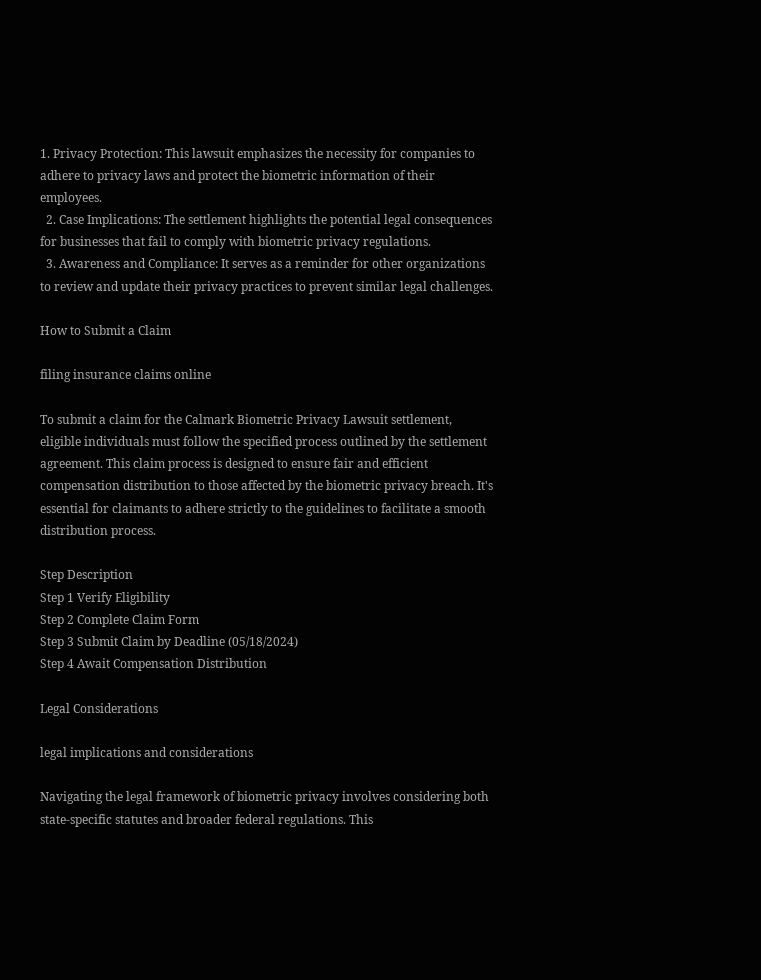1. Privacy Protection: This lawsuit emphasizes the necessity for companies to adhere to privacy laws and protect the biometric information of their employees.
  2. Case Implications: The settlement highlights the potential legal consequences for businesses that fail to comply with biometric privacy regulations.
  3. Awareness and Compliance: It serves as a reminder for other organizations to review and update their privacy practices to prevent similar legal challenges.

How to Submit a Claim

filing insurance claims online

To submit a claim for the Calmark Biometric Privacy Lawsuit settlement, eligible individuals must follow the specified process outlined by the settlement agreement. This claim process is designed to ensure fair and efficient compensation distribution to those affected by the biometric privacy breach. It's essential for claimants to adhere strictly to the guidelines to facilitate a smooth distribution process.

Step Description
Step 1 Verify Eligibility
Step 2 Complete Claim Form
Step 3 Submit Claim by Deadline (05/18/2024)
Step 4 Await Compensation Distribution

Legal Considerations

legal implications and considerations

Navigating the legal framework of biometric privacy involves considering both state-specific statutes and broader federal regulations. This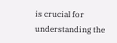is crucial for understanding the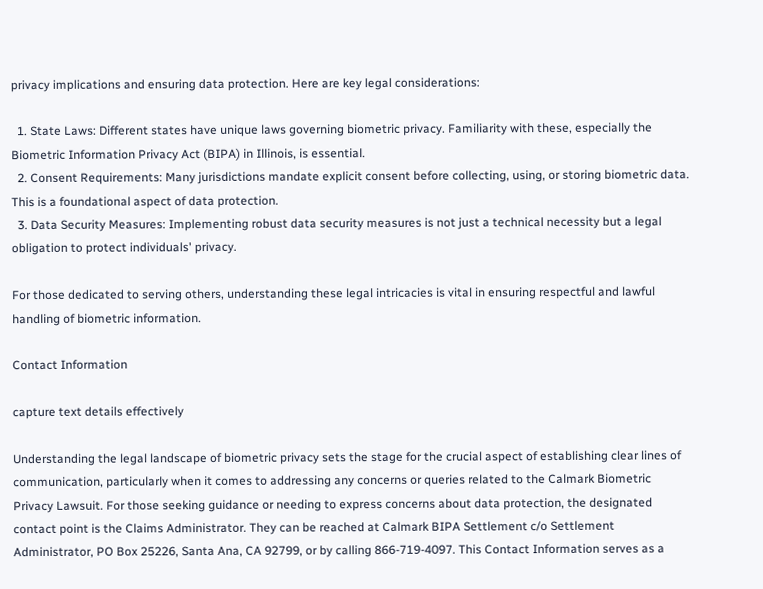privacy implications and ensuring data protection. Here are key legal considerations:

  1. State Laws: Different states have unique laws governing biometric privacy. Familiarity with these, especially the Biometric Information Privacy Act (BIPA) in Illinois, is essential.
  2. Consent Requirements: Many jurisdictions mandate explicit consent before collecting, using, or storing biometric data. This is a foundational aspect of data protection.
  3. Data Security Measures: Implementing robust data security measures is not just a technical necessity but a legal obligation to protect individuals' privacy.

For those dedicated to serving others, understanding these legal intricacies is vital in ensuring respectful and lawful handling of biometric information.

Contact Information

capture text details effectively

Understanding the legal landscape of biometric privacy sets the stage for the crucial aspect of establishing clear lines of communication, particularly when it comes to addressing any concerns or queries related to the Calmark Biometric Privacy Lawsuit. For those seeking guidance or needing to express concerns about data protection, the designated contact point is the Claims Administrator. They can be reached at Calmark BIPA Settlement c/o Settlement Administrator, PO Box 25226, Santa Ana, CA 92799, or by calling 866-719-4097. This Contact Information serves as a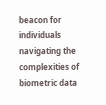beacon for individuals navigating the complexities of biometric data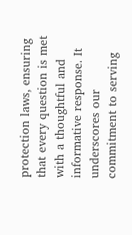protection laws, ensuring that every question is met with a thoughtful and informative response. It underscores our commitment to serving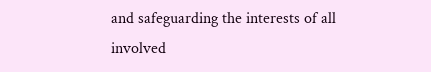and safeguarding the interests of all involved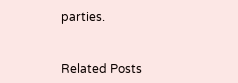parties.


Related Posts